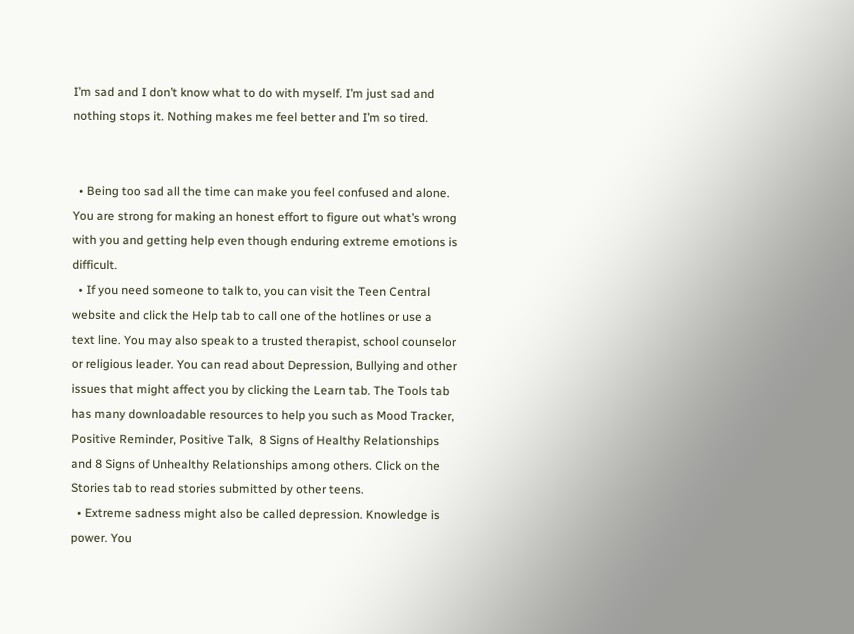I’m sad and I don’t know what to do with myself. I’m just sad and nothing stops it. Nothing makes me feel better and I’m so tired.


  • Being too sad all the time can make you feel confused and alone. You are strong for making an honest effort to figure out what’s wrong with you and getting help even though enduring extreme emotions is difficult.
  • If you need someone to talk to, you can visit the Teen Central website and click the Help tab to call one of the hotlines or use a text line. You may also speak to a trusted therapist, school counselor or religious leader. You can read about Depression, Bullying and other issues that might affect you by clicking the Learn tab. The Tools tab has many downloadable resources to help you such as Mood Tracker, Positive Reminder, Positive Talk,  8 Signs of Healthy Relationships and 8 Signs of Unhealthy Relationships among others. Click on the Stories tab to read stories submitted by other teens.
  • Extreme sadness might also be called depression. Knowledge is power. You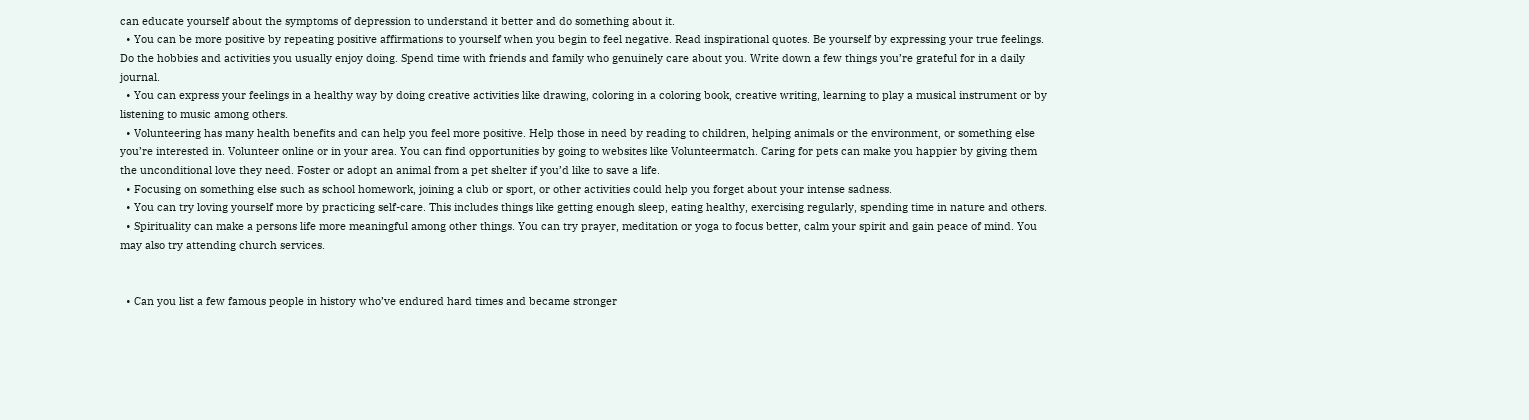can educate yourself about the symptoms of depression to understand it better and do something about it.
  • You can be more positive by repeating positive affirmations to yourself when you begin to feel negative. Read inspirational quotes. Be yourself by expressing your true feelings. Do the hobbies and activities you usually enjoy doing. Spend time with friends and family who genuinely care about you. Write down a few things you’re grateful for in a daily journal.
  • You can express your feelings in a healthy way by doing creative activities like drawing, coloring in a coloring book, creative writing, learning to play a musical instrument or by listening to music among others.
  • Volunteering has many health benefits and can help you feel more positive. Help those in need by reading to children, helping animals or the environment, or something else you’re interested in. Volunteer online or in your area. You can find opportunities by going to websites like Volunteermatch. Caring for pets can make you happier by giving them the unconditional love they need. Foster or adopt an animal from a pet shelter if you’d like to save a life.
  • Focusing on something else such as school homework, joining a club or sport, or other activities could help you forget about your intense sadness.
  • You can try loving yourself more by practicing self-care. This includes things like getting enough sleep, eating healthy, exercising regularly, spending time in nature and others.
  • Spirituality can make a persons life more meaningful among other things. You can try prayer, meditation or yoga to focus better, calm your spirit and gain peace of mind. You may also try attending church services.


  • Can you list a few famous people in history who’ve endured hard times and became stronger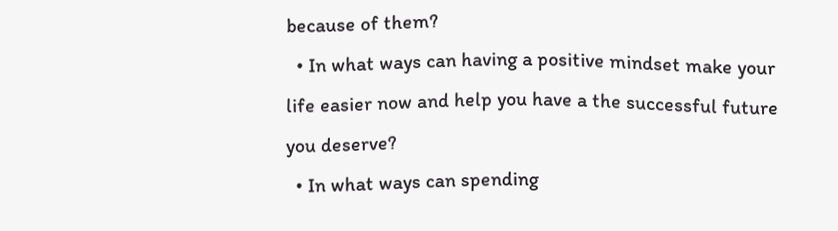because of them?
  • In what ways can having a positive mindset make your life easier now and help you have a the successful future you deserve?
  • In what ways can spending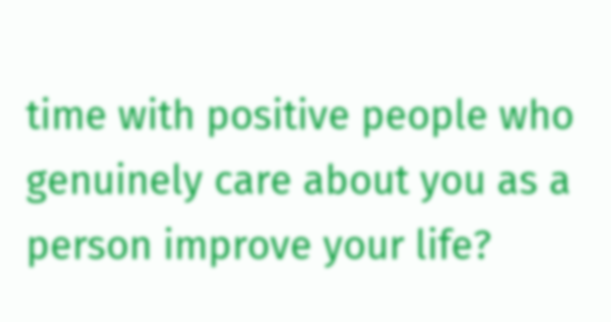time with positive people who genuinely care about you as a person improve your life?